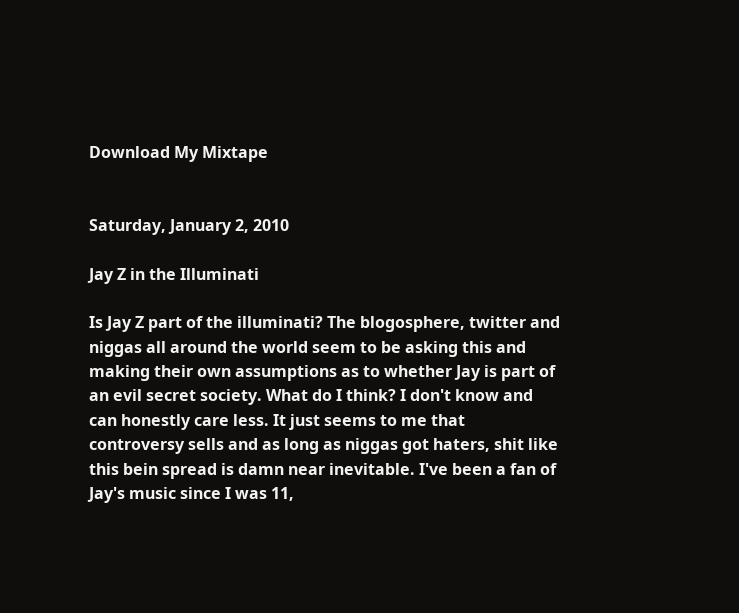Download My Mixtape


Saturday, January 2, 2010

Jay Z in the Illuminati

Is Jay Z part of the illuminati? The blogosphere, twitter and niggas all around the world seem to be asking this and making their own assumptions as to whether Jay is part of an evil secret society. What do I think? I don't know and can honestly care less. It just seems to me that controversy sells and as long as niggas got haters, shit like this bein spread is damn near inevitable. I've been a fan of Jay's music since I was 11,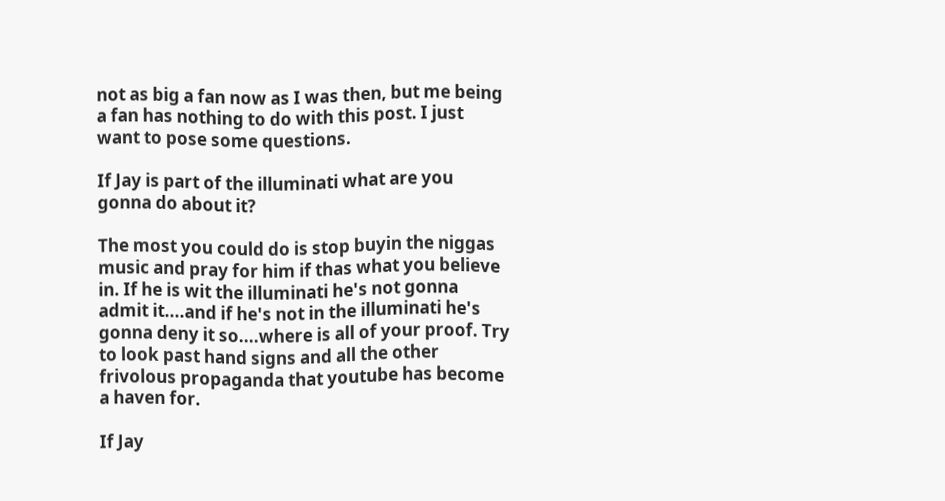not as big a fan now as I was then, but me being a fan has nothing to do with this post. I just want to pose some questions.

If Jay is part of the illuminati what are you gonna do about it?

The most you could do is stop buyin the niggas music and pray for him if thas what you believe in. If he is wit the illuminati he's not gonna admit it....and if he's not in the illuminati he's gonna deny it so....where is all of your proof. Try to look past hand signs and all the other frivolous propaganda that youtube has become a haven for.

If Jay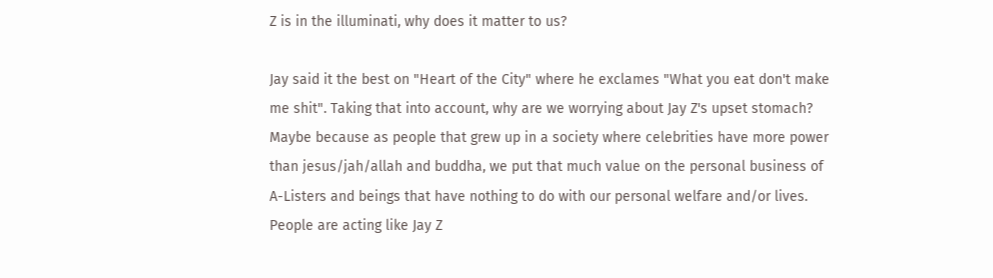Z is in the illuminati, why does it matter to us?

Jay said it the best on "Heart of the City" where he exclames "What you eat don't make me shit". Taking that into account, why are we worrying about Jay Z's upset stomach? Maybe because as people that grew up in a society where celebrities have more power than jesus/jah/allah and buddha, we put that much value on the personal business of A-Listers and beings that have nothing to do with our personal welfare and/or lives. People are acting like Jay Z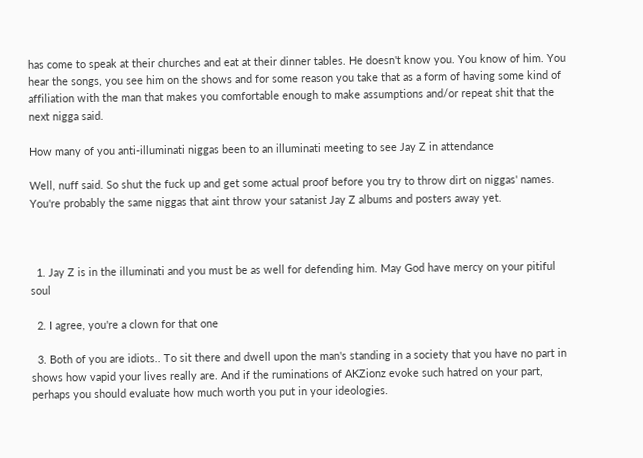has come to speak at their churches and eat at their dinner tables. He doesn't know you. You know of him. You hear the songs, you see him on the shows and for some reason you take that as a form of having some kind of affiliation with the man that makes you comfortable enough to make assumptions and/or repeat shit that the next nigga said.

How many of you anti-illuminati niggas been to an illuminati meeting to see Jay Z in attendance

Well, nuff said. So shut the fuck up and get some actual proof before you try to throw dirt on niggas' names. You're probably the same niggas that aint throw your satanist Jay Z albums and posters away yet.



  1. Jay Z is in the illuminati and you must be as well for defending him. May God have mercy on your pitiful soul

  2. I agree, you're a clown for that one

  3. Both of you are idiots.. To sit there and dwell upon the man's standing in a society that you have no part in shows how vapid your lives really are. And if the ruminations of AKZionz evoke such hatred on your part, perhaps you should evaluate how much worth you put in your ideologies.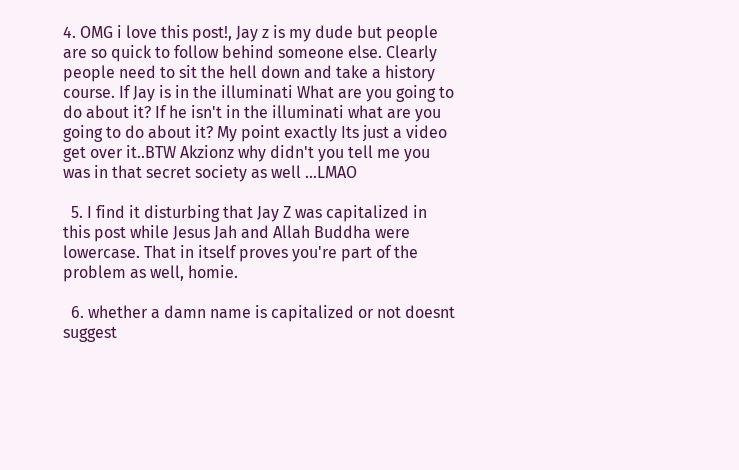4. OMG i love this post!, Jay z is my dude but people are so quick to follow behind someone else. Clearly people need to sit the hell down and take a history course. If Jay is in the illuminati What are you going to do about it? If he isn't in the illuminati what are you going to do about it? My point exactly Its just a video get over it..BTW Akzionz why didn't you tell me you was in that secret society as well ...LMAO

  5. I find it disturbing that Jay Z was capitalized in this post while Jesus Jah and Allah Buddha were lowercase. That in itself proves you're part of the problem as well, homie.

  6. whether a damn name is capitalized or not doesnt suggest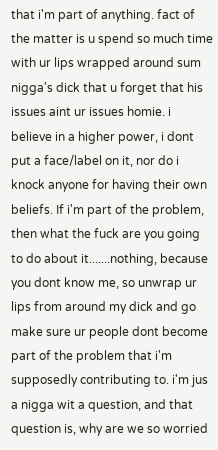that i'm part of anything. fact of the matter is u spend so much time with ur lips wrapped around sum nigga's dick that u forget that his issues aint ur issues homie. i believe in a higher power, i dont put a face/label on it, nor do i knock anyone for having their own beliefs. If i'm part of the problem, then what the fuck are you going to do about it.......nothing, because you dont know me, so unwrap ur lips from around my dick and go make sure ur people dont become part of the problem that i'm supposedly contributing to. i'm jus a nigga wit a question, and that question is, why are we so worried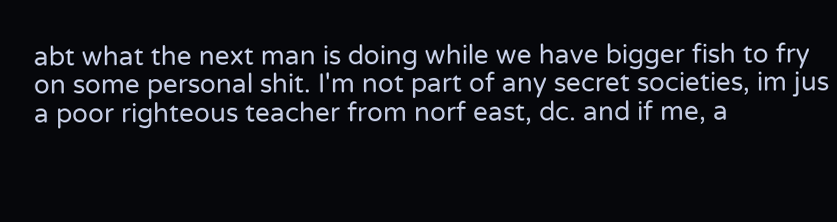abt what the next man is doing while we have bigger fish to fry on some personal shit. I'm not part of any secret societies, im jus a poor righteous teacher from norf east, dc. and if me, a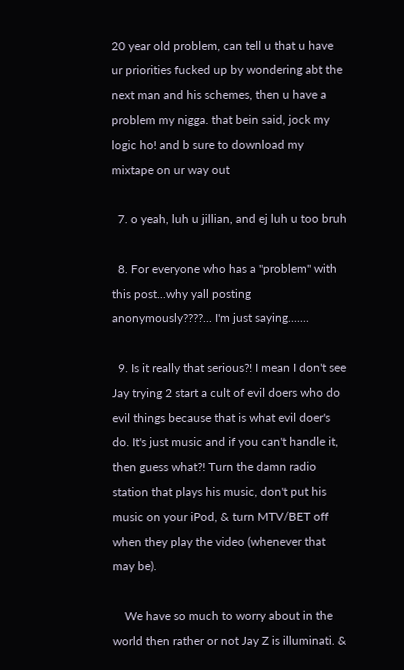20 year old problem, can tell u that u have ur priorities fucked up by wondering abt the next man and his schemes, then u have a problem my nigga. that bein said, jock my logic ho! and b sure to download my mixtape on ur way out

  7. o yeah, luh u jillian, and ej luh u too bruh

  8. For everyone who has a "problem" with this post...why yall posting anonymously????... I'm just saying.......

  9. Is it really that serious?! I mean I don't see Jay trying 2 start a cult of evil doers who do evil things because that is what evil doer's do. It's just music and if you can't handle it, then guess what?! Turn the damn radio station that plays his music, don't put his music on your iPod, & turn MTV/BET off when they play the video (whenever that may be).

    We have so much to worry about in the world then rather or not Jay Z is illuminati. &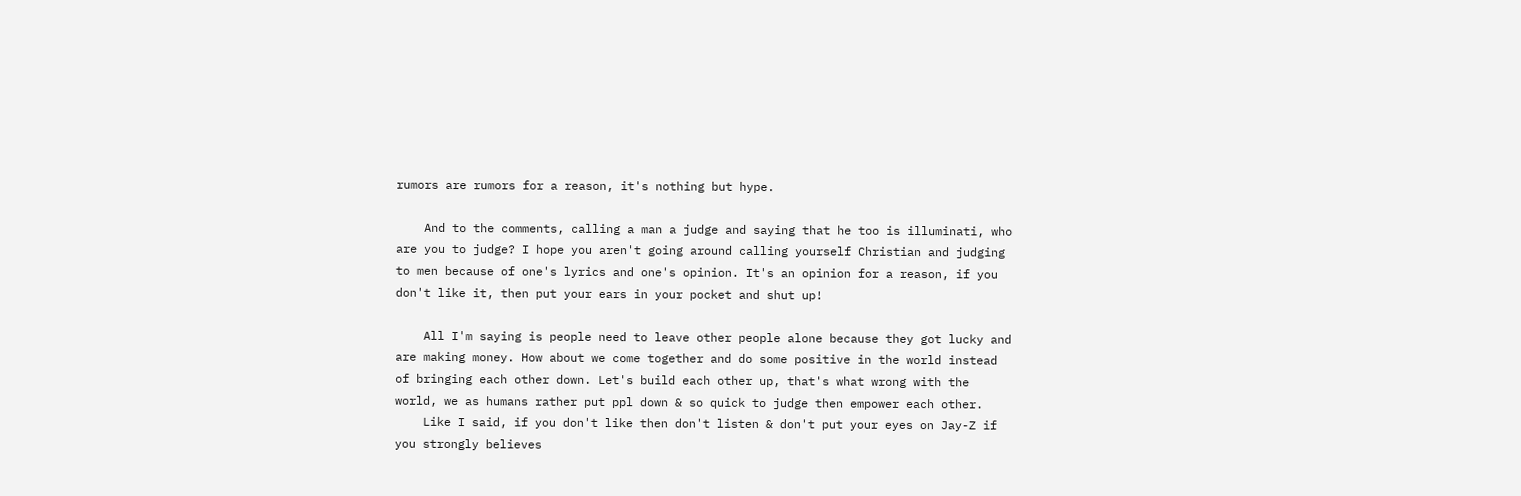rumors are rumors for a reason, it's nothing but hype.

    And to the comments, calling a man a judge and saying that he too is illuminati, who are you to judge? I hope you aren't going around calling yourself Christian and judging to men because of one's lyrics and one's opinion. It's an opinion for a reason, if you don't like it, then put your ears in your pocket and shut up!

    All I'm saying is people need to leave other people alone because they got lucky and are making money. How about we come together and do some positive in the world instead of bringing each other down. Let's build each other up, that's what wrong with the world, we as humans rather put ppl down & so quick to judge then empower each other.
    Like I said, if you don't like then don't listen & don't put your eyes on Jay-Z if you strongly believes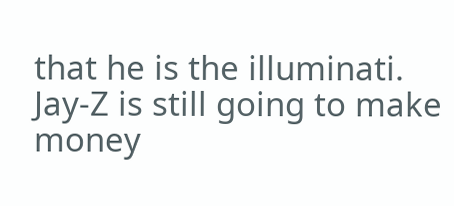that he is the illuminati. Jay-Z is still going to make money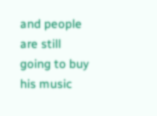and people are still going to buy his music